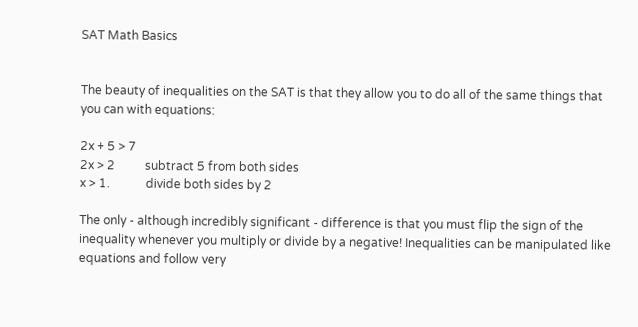SAT Math Basics


The beauty of inequalities on the SAT is that they allow you to do all of the same things that you can with equations:

2x + 5 > 7
2x > 2          subtract 5 from both sides
x > 1.            divide both sides by 2

The only - although incredibly significant - difference is that you must flip the sign of the inequality whenever you multiply or divide by a negative! Inequalities can be manipulated like equations and follow very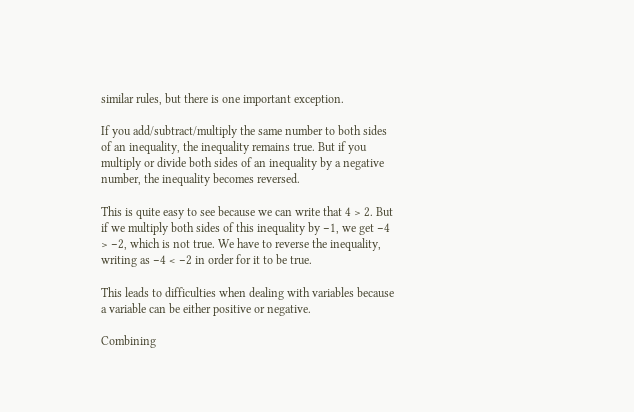similar rules, but there is one important exception.

If you add/subtract/multiply the same number to both sides of an inequality, the inequality remains true. But if you multiply or divide both sides of an inequality by a negative number, the inequality becomes reversed.

This is quite easy to see because we can write that 4 > 2. But if we multiply both sides of this inequality by −1, we get −4 > −2, which is not true. We have to reverse the inequality, writing as −4 < −2 in order for it to be true.

This leads to difficulties when dealing with variables because a variable can be either positive or negative.

Combining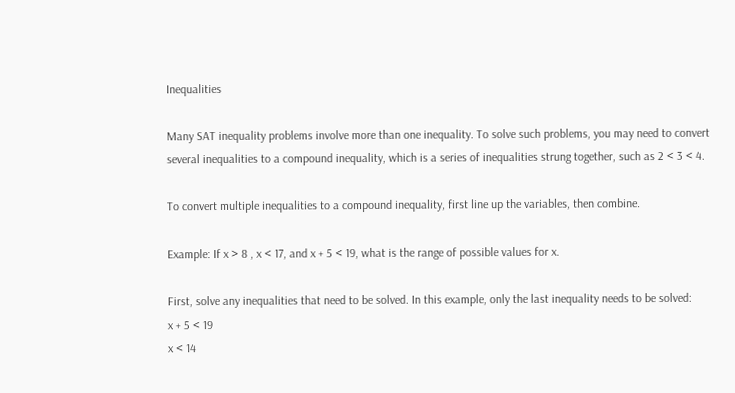Inequalities

Many SAT inequality problems involve more than one inequality. To solve such problems, you may need to convert several inequalities to a compound inequality, which is a series of inequalities strung together, such as 2 < 3 < 4.

To convert multiple inequalities to a compound inequality, first line up the variables, then combine.

Example: If x > 8 , x < 17, and x + 5 < 19, what is the range of possible values for x.

First, solve any inequalities that need to be solved. In this example, only the last inequality needs to be solved:
x + 5 < 19
x < 14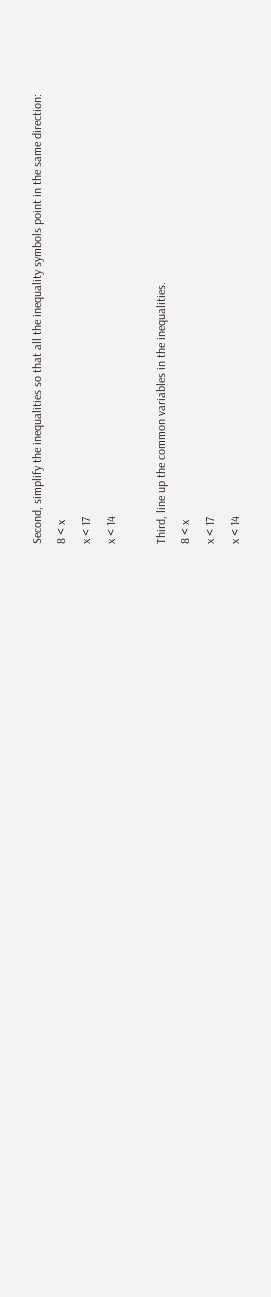Second, simplify the inequalities so that all the inequality symbols point in the same direction:
8 < x
x < 17
x < 14

Third, line up the common variables in the inequalities.
8 < x
x < 17
x < 14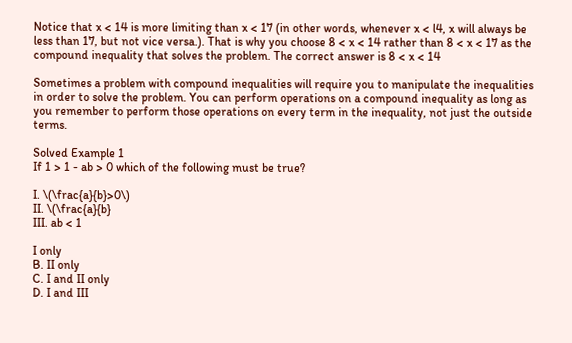Notice that x < 14 is more limiting than x < 17 (in other words, whenever x < l4, x will always be less than 17, but not vice versa.). That is why you choose 8 < x < 14 rather than 8 < x < 17 as the compound inequality that solves the problem. The correct answer is 8 < x < 14

Sometimes a problem with compound inequalities will require you to manipulate the inequalities in order to solve the problem. You can perform operations on a compound inequality as long as you remember to perform those operations on every term in the inequality, not just the outside terms.

Solved Example 1
If 1 > 1 - ab > 0 which of the following must be true?

I. \(\frac{a}{b}>0\)
II. \(\frac{a}{b}
III. ab < 1

I only
B. II only
C. I and II only
D. I and III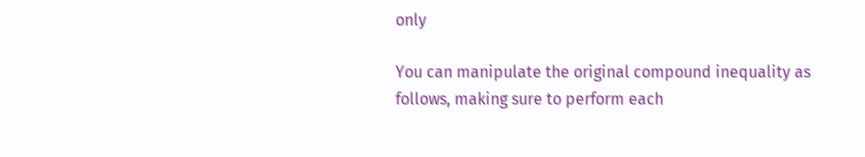only

You can manipulate the original compound inequality as follows, making sure to perform each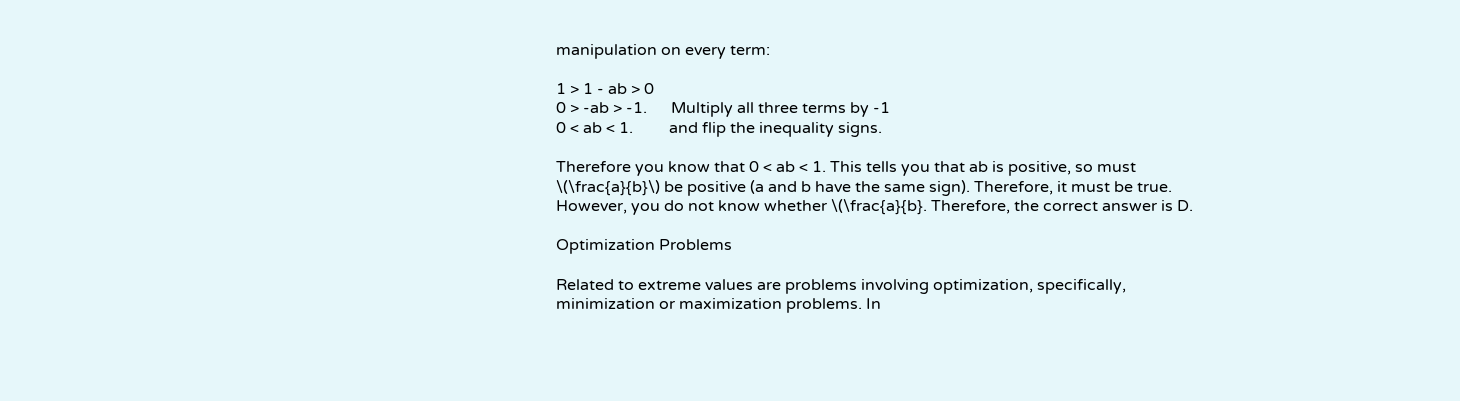manipulation on every term:

1 > 1 - ab > 0
0 > -ab > -1.      Multiply all three terms by -1
0 < ab < 1.         and flip the inequality signs.

Therefore you know that 0 < ab < 1. This tells you that ab is positive, so must \(\frac{a}{b}\) be positive (a and b have the same sign). Therefore, it must be true. However, you do not know whether \(\frac{a}{b}. Therefore, the correct answer is D.

Optimization Problems

Related to extreme values are problems involving optimization, specifically, minimization or maximization problems. In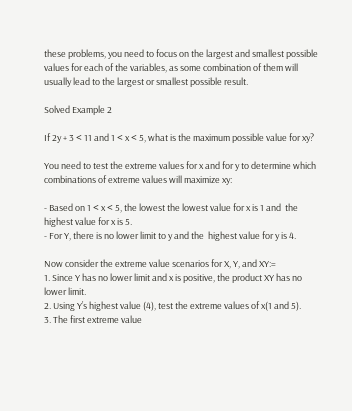these problems, you need to focus on the largest and smallest possible values for each of the variables, as some combination of them will usually lead to the largest or smallest possible result.

Solved Example 2

If 2y + 3 < 11 and 1 < x < 5, what is the maximum possible value for xy?

You need to test the extreme values for x and for y to determine which combinations of extreme values will maximize xy:

- Based on 1 < x < 5, the lowest the lowest value for x is 1 and  the highest value for x is 5.
- For Y, there is no lower limit to y and the  highest value for y is 4.

Now consider the extreme value scenarios for X, Y, and XY:=
1. Since Y has no lower limit and x is positive, the product XY has no lower limit.
2. Using Y’s highest value (4), test the extreme values of x(1 and 5).
3. The first extreme value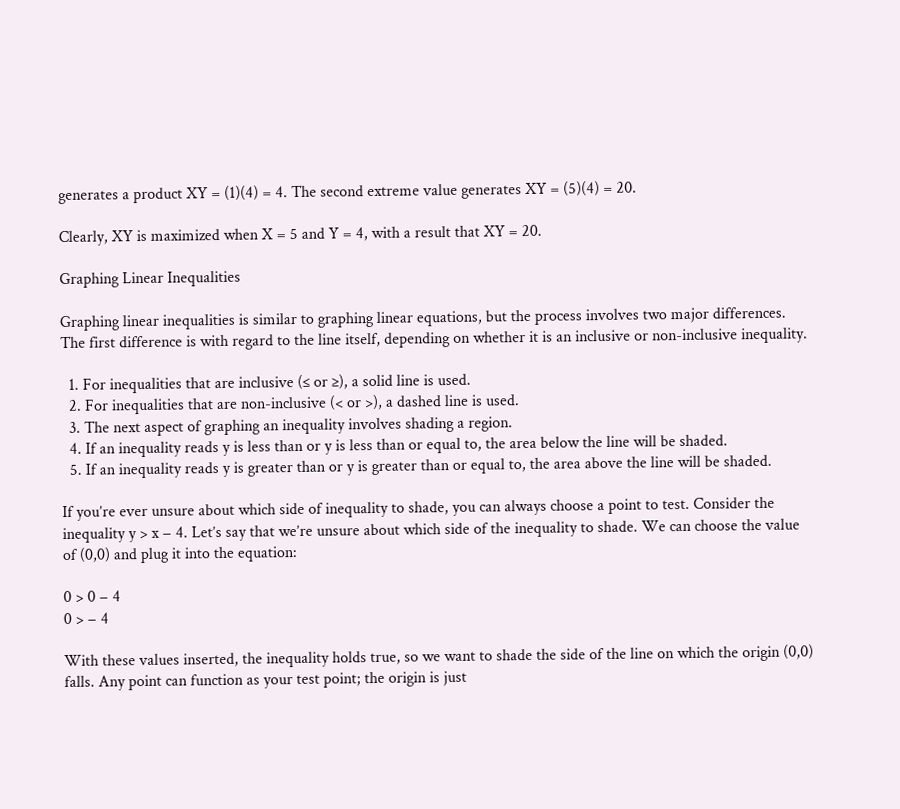generates a product XY = (1)(4) = 4. The second extreme value generates XY = (5)(4) = 20.

Clearly, XY is maximized when X = 5 and Y = 4, with a result that XY = 20.

Graphing Linear Inequalities

Graphing linear inequalities is similar to graphing linear equations, but the process involves two major differences. The first difference is with regard to the line itself, depending on whether it is an inclusive or non-inclusive inequality.

  1. For inequalities that are inclusive (≤ or ≥), a solid line is used.
  2. For inequalities that are non-inclusive (< or >), a dashed line is used.
  3. The next aspect of graphing an inequality involves shading a region.
  4. If an inequality reads y is less than or y is less than or equal to, the area below the line will be shaded.
  5. If an inequality reads y is greater than or y is greater than or equal to, the area above the line will be shaded.

If you’re ever unsure about which side of inequality to shade, you can always choose a point to test. Consider the inequality y > x − 4. Let’s say that we’re unsure about which side of the inequality to shade. We can choose the value of (0,0) and plug it into the equation:

0 > 0 − 4
0 > − 4

With these values inserted, the inequality holds true, so we want to shade the side of the line on which the origin (0,0) falls. Any point can function as your test point; the origin is just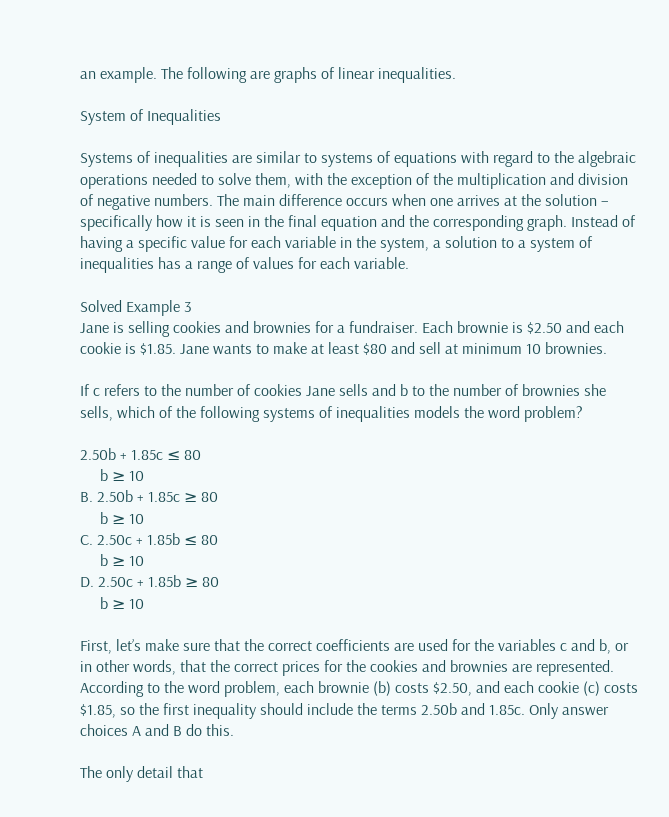an example. The following are graphs of linear inequalities.

System of Inequalities

Systems of inequalities are similar to systems of equations with regard to the algebraic operations needed to solve them, with the exception of the multiplication and division of negative numbers. The main difference occurs when one arrives at the solution – specifically how it is seen in the final equation and the corresponding graph. Instead of having a specific value for each variable in the system, a solution to a system of inequalities has a range of values for each variable.

Solved Example 3
Jane is selling cookies and brownies for a fundraiser. Each brownie is $2.50 and each cookie is $1.85. Jane wants to make at least $80 and sell at minimum 10 brownies.

If c refers to the number of cookies Jane sells and b to the number of brownies she sells, which of the following systems of inequalities models the word problem?

2.50b + 1.85c ≤ 80
     b ≥ 10
B. 2.50b + 1.85c ≥ 80
     b ≥ 10
C. 2.50c + 1.85b ≤ 80
     b ≥ 10
D. 2.50c + 1.85b ≥ 80
     b ≥ 10

First, let’s make sure that the correct coefficients are used for the variables c and b, or in other words, that the correct prices for the cookies and brownies are represented. According to the word problem, each brownie (b) costs $2.50, and each cookie (c) costs $1.85, so the first inequality should include the terms 2.50b and 1.85c. Only answer choices A and B do this.

The only detail that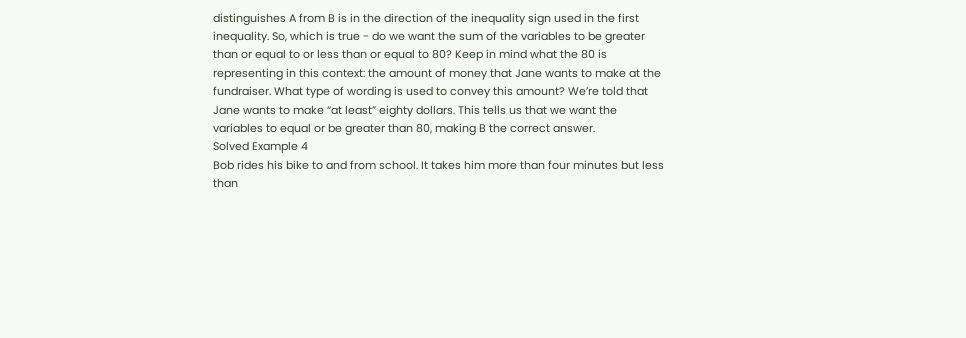distinguishes A from B is in the direction of the inequality sign used in the first inequality. So, which is true - do we want the sum of the variables to be greater than or equal to or less than or equal to 80? Keep in mind what the 80 is representing in this context: the amount of money that Jane wants to make at the fundraiser. What type of wording is used to convey this amount? We’re told that Jane wants to make “at least” eighty dollars. This tells us that we want the variables to equal or be greater than 80, making B the correct answer.
Solved Example 4
Bob rides his bike to and from school. It takes him more than four minutes but less than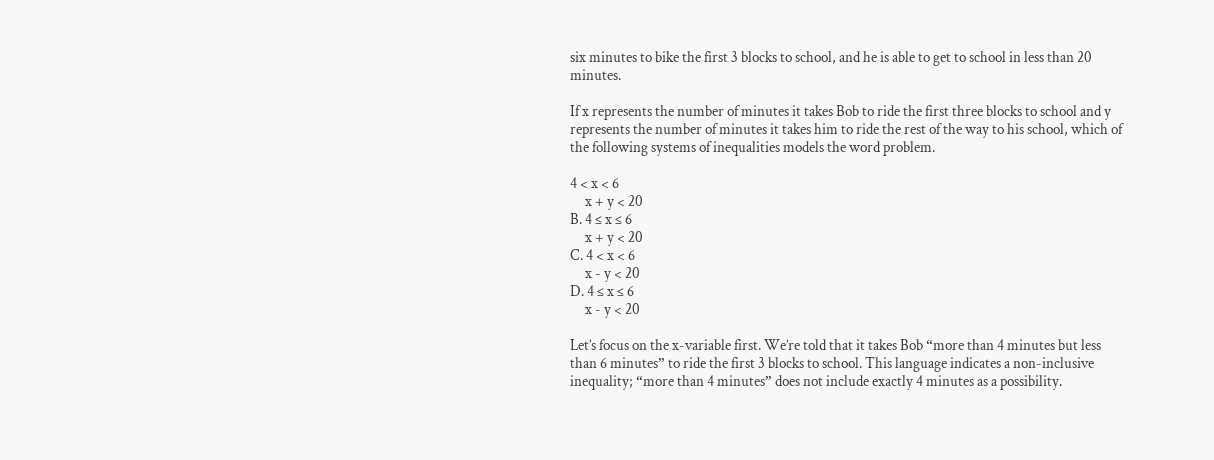six minutes to bike the first 3 blocks to school, and he is able to get to school in less than 20 minutes.

If x represents the number of minutes it takes Bob to ride the first three blocks to school and y represents the number of minutes it takes him to ride the rest of the way to his school, which of the following systems of inequalities models the word problem.

4 < x < 6
     x + y < 20
B. 4 ≤ x ≤ 6
     x + y < 20
C. 4 < x < 6
     x - y < 20
D. 4 ≤ x ≤ 6
     x - y < 20

Let’s focus on the x-variable first. We’re told that it takes Bob “more than 4 minutes but less than 6 minutes” to ride the first 3 blocks to school. This language indicates a non-inclusive inequality; “more than 4 minutes” does not include exactly 4 minutes as a possibility.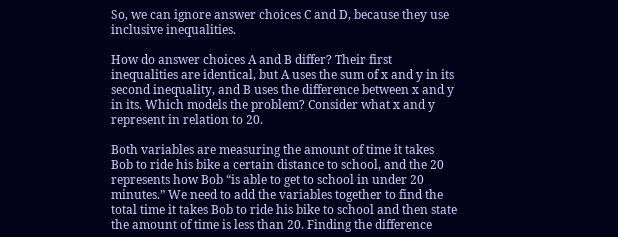So, we can ignore answer choices C and D, because they use inclusive inequalities.

How do answer choices A and B differ? Their first inequalities are identical, but A uses the sum of x and y in its second inequality, and B uses the difference between x and y in its. Which models the problem? Consider what x and y represent in relation to 20.

Both variables are measuring the amount of time it takes Bob to ride his bike a certain distance to school, and the 20 represents how Bob “is able to get to school in under 20 minutes.” We need to add the variables together to find the total time it takes Bob to ride his bike to school and then state the amount of time is less than 20. Finding the difference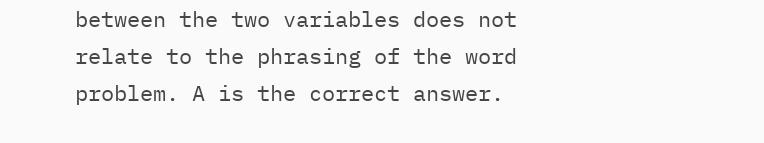between the two variables does not relate to the phrasing of the word problem. A is the correct answer.